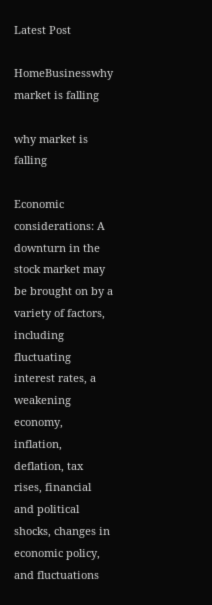Latest Post

HomeBusinesswhy market is falling

why market is falling

Economic considerations: A downturn in the stock market may be brought on by a variety of factors, including fluctuating interest rates, a weakening economy, inflation, deflation, tax rises, financial and political shocks, changes in economic policy, and fluctuations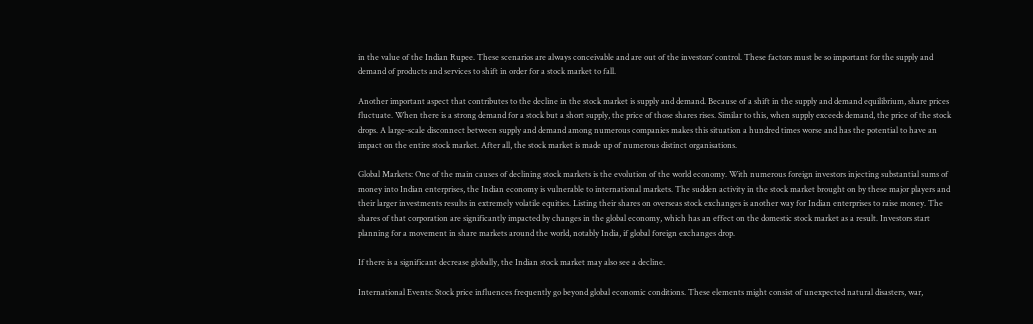in the value of the Indian Rupee. These scenarios are always conceivable and are out of the investors’ control. These factors must be so important for the supply and demand of products and services to shift in order for a stock market to fall.

Another important aspect that contributes to the decline in the stock market is supply and demand. Because of a shift in the supply and demand equilibrium, share prices fluctuate. When there is a strong demand for a stock but a short supply, the price of those shares rises. Similar to this, when supply exceeds demand, the price of the stock drops. A large-scale disconnect between supply and demand among numerous companies makes this situation a hundred times worse and has the potential to have an impact on the entire stock market. After all, the stock market is made up of numerous distinct organisations.

Global Markets: One of the main causes of declining stock markets is the evolution of the world economy. With numerous foreign investors injecting substantial sums of money into Indian enterprises, the Indian economy is vulnerable to international markets. The sudden activity in the stock market brought on by these major players and their larger investments results in extremely volatile equities. Listing their shares on overseas stock exchanges is another way for Indian enterprises to raise money. The shares of that corporation are significantly impacted by changes in the global economy, which has an effect on the domestic stock market as a result. Investors start planning for a movement in share markets around the world, notably India, if global foreign exchanges drop.

If there is a significant decrease globally, the Indian stock market may also see a decline.

International Events: Stock price influences frequently go beyond global economic conditions. These elements might consist of unexpected natural disasters, war,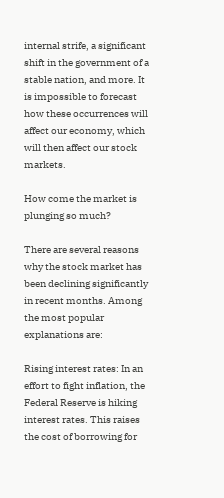internal strife, a significant shift in the government of a stable nation, and more. It is impossible to forecast how these occurrences will affect our economy, which will then affect our stock markets.

How come the market is plunging so much?

There are several reasons why the stock market has been declining significantly in recent months. Among the most popular explanations are:

Rising interest rates: In an effort to fight inflation, the Federal Reserve is hiking interest rates. This raises the cost of borrowing for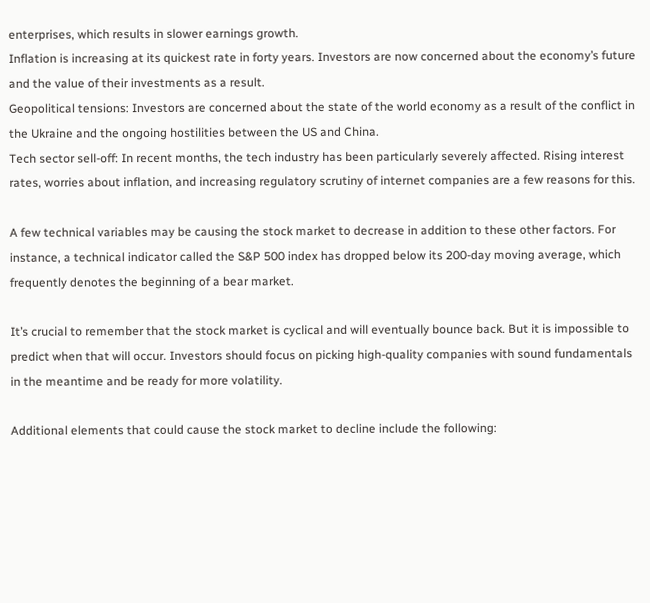enterprises, which results in slower earnings growth.
Inflation is increasing at its quickest rate in forty years. Investors are now concerned about the economy’s future and the value of their investments as a result.
Geopolitical tensions: Investors are concerned about the state of the world economy as a result of the conflict in the Ukraine and the ongoing hostilities between the US and China.
Tech sector sell-off: In recent months, the tech industry has been particularly severely affected. Rising interest rates, worries about inflation, and increasing regulatory scrutiny of internet companies are a few reasons for this.

A few technical variables may be causing the stock market to decrease in addition to these other factors. For instance, a technical indicator called the S&P 500 index has dropped below its 200-day moving average, which frequently denotes the beginning of a bear market.

It’s crucial to remember that the stock market is cyclical and will eventually bounce back. But it is impossible to predict when that will occur. Investors should focus on picking high-quality companies with sound fundamentals in the meantime and be ready for more volatility.

Additional elements that could cause the stock market to decline include the following: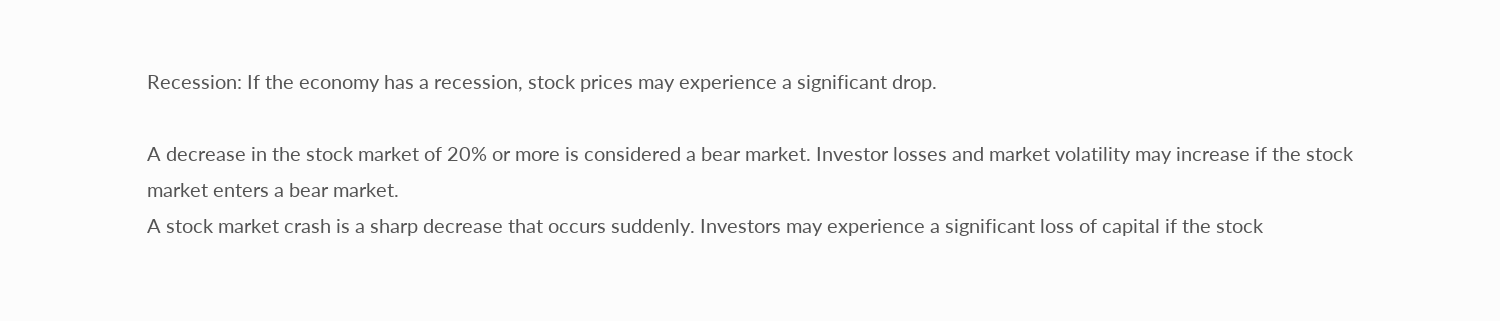Recession: If the economy has a recession, stock prices may experience a significant drop.

A decrease in the stock market of 20% or more is considered a bear market. Investor losses and market volatility may increase if the stock market enters a bear market.
A stock market crash is a sharp decrease that occurs suddenly. Investors may experience a significant loss of capital if the stock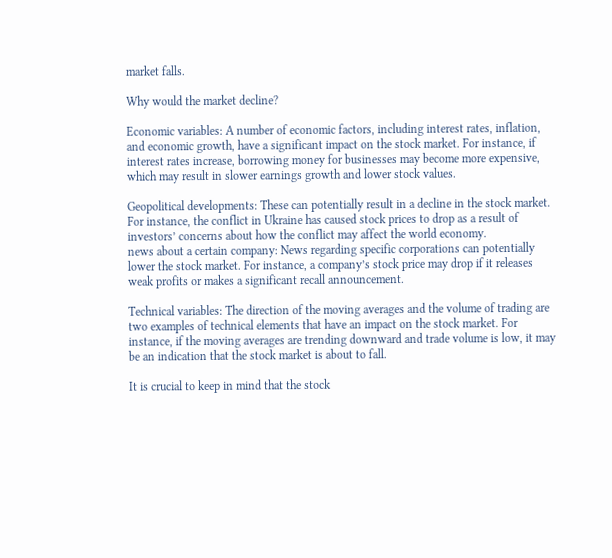market falls.

Why would the market decline?

Economic variables: A number of economic factors, including interest rates, inflation, and economic growth, have a significant impact on the stock market. For instance, if interest rates increase, borrowing money for businesses may become more expensive, which may result in slower earnings growth and lower stock values.

Geopolitical developments: These can potentially result in a decline in the stock market. For instance, the conflict in Ukraine has caused stock prices to drop as a result of investors’ concerns about how the conflict may affect the world economy.
news about a certain company: News regarding specific corporations can potentially lower the stock market. For instance, a company’s stock price may drop if it releases weak profits or makes a significant recall announcement.

Technical variables: The direction of the moving averages and the volume of trading are two examples of technical elements that have an impact on the stock market. For instance, if the moving averages are trending downward and trade volume is low, it may be an indication that the stock market is about to fall.

It is crucial to keep in mind that the stock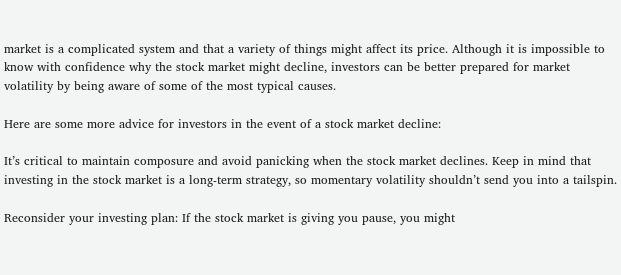market is a complicated system and that a variety of things might affect its price. Although it is impossible to know with confidence why the stock market might decline, investors can be better prepared for market volatility by being aware of some of the most typical causes.

Here are some more advice for investors in the event of a stock market decline:

It’s critical to maintain composure and avoid panicking when the stock market declines. Keep in mind that investing in the stock market is a long-term strategy, so momentary volatility shouldn’t send you into a tailspin.

Reconsider your investing plan: If the stock market is giving you pause, you might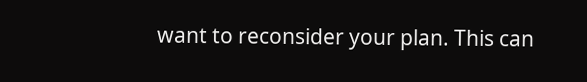want to reconsider your plan. This can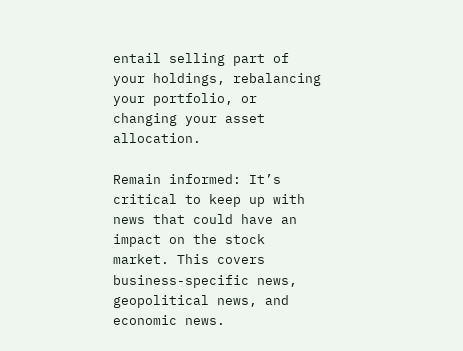entail selling part of your holdings, rebalancing your portfolio, or changing your asset allocation.

Remain informed: It’s critical to keep up with news that could have an impact on the stock market. This covers business-specific news, geopolitical news, and economic news.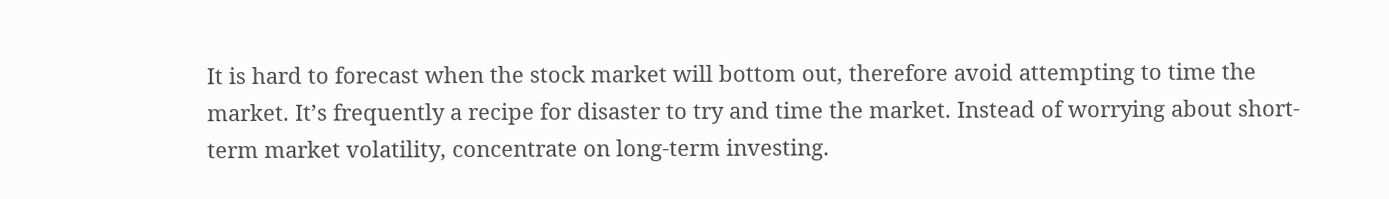It is hard to forecast when the stock market will bottom out, therefore avoid attempting to time the market. It’s frequently a recipe for disaster to try and time the market. Instead of worrying about short-term market volatility, concentrate on long-term investing.